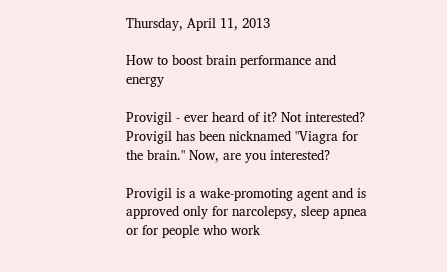Thursday, April 11, 2013

How to boost brain performance and energy

Provigil - ever heard of it? Not interested? Provigil has been nicknamed "Viagra for the brain." Now, are you interested?

Provigil is a wake-promoting agent and is approved only for narcolepsy, sleep apnea or for people who work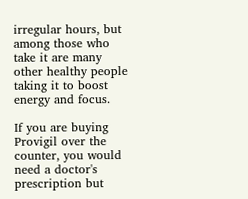irregular hours, but among those who take it are many other healthy people taking it to boost energy and focus.

If you are buying Provigil over the counter, you would need a doctor's prescription but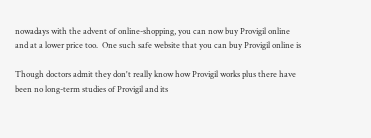nowadays with the advent of online-shopping, you can now buy Provigil online and at a lower price too.  One such safe website that you can buy Provigil online is

Though doctors admit they don't really know how Provigil works plus there have been no long-term studies of Provigil and its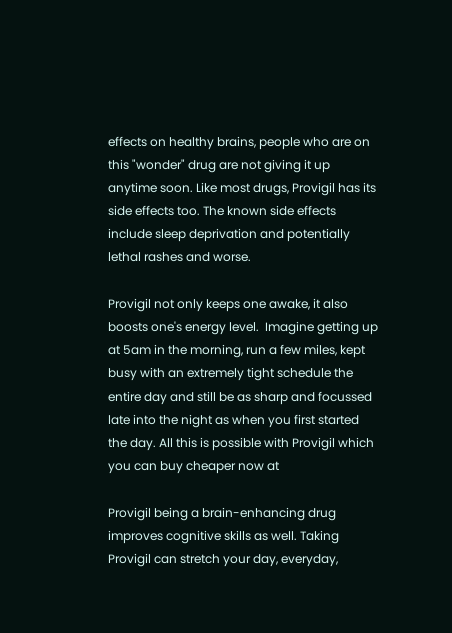effects on healthy brains, people who are on this "wonder" drug are not giving it up anytime soon. Like most drugs, Provigil has its side effects too. The known side effects include sleep deprivation and potentially lethal rashes and worse.

Provigil not only keeps one awake, it also boosts one's energy level.  Imagine getting up at 5am in the morning, run a few miles, kept busy with an extremely tight schedule the entire day and still be as sharp and focussed late into the night as when you first started the day. All this is possible with Provigil which you can buy cheaper now at

Provigil being a brain-enhancing drug improves cognitive skills as well. Taking Provigil can stretch your day, everyday,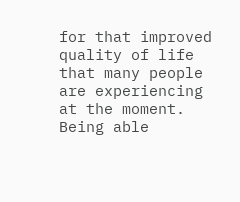for that improved quality of life that many people are experiencing at the moment. Being able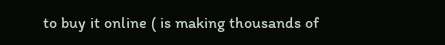to buy it online ( is making thousands of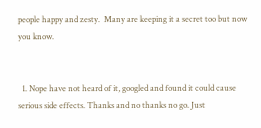people happy and zesty.  Many are keeping it a secret too but now you know.


  1. Nope have not heard of it, googled and found it could cause serious side effects. Thanks and no thanks no go. Just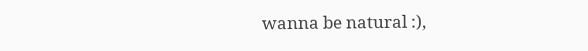wanna be natural :),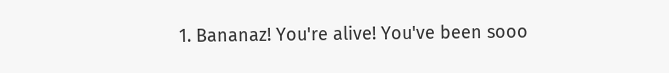1. Bananaz! You're alive! You've been sooo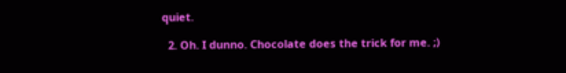quiet.

  2. Oh. I dunno. Chocolate does the trick for me. ;)